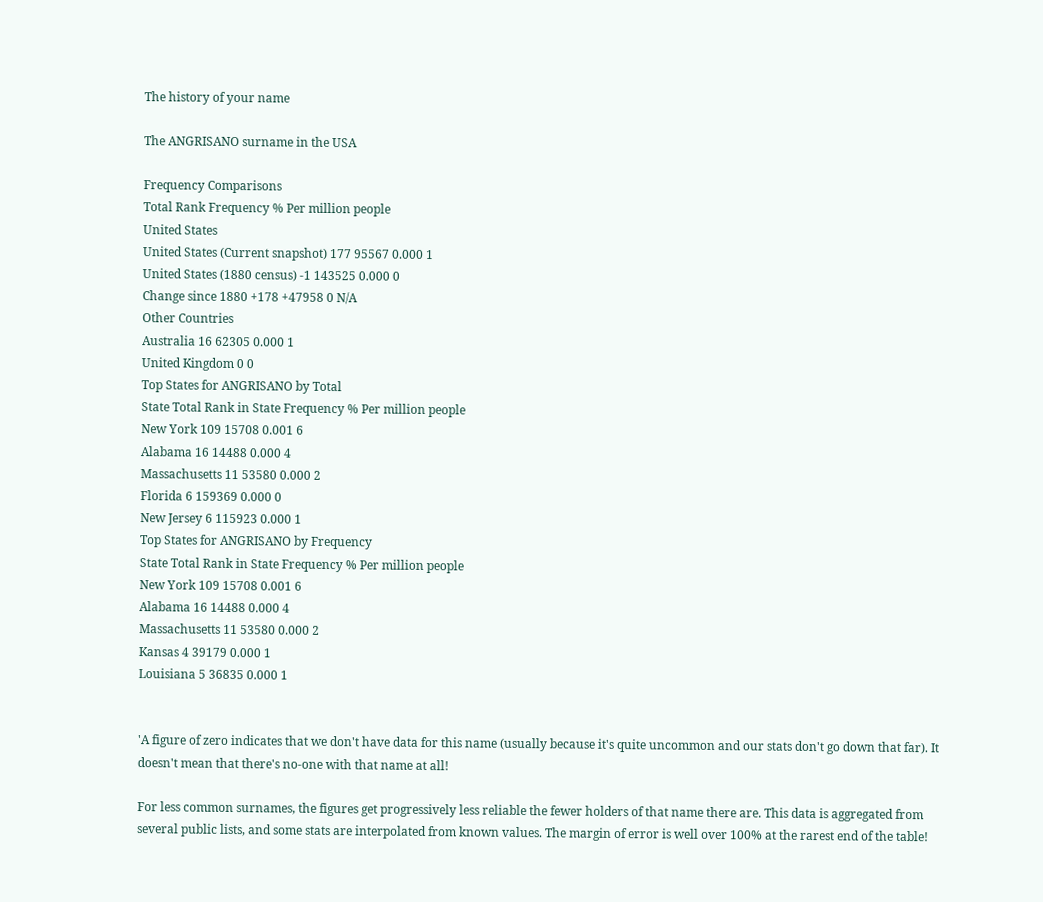The history of your name

The ANGRISANO surname in the USA

Frequency Comparisons
Total Rank Frequency % Per million people
United States
United States (Current snapshot) 177 95567 0.000 1
United States (1880 census) -1 143525 0.000 0
Change since 1880 +178 +47958 0 N/A
Other Countries
Australia 16 62305 0.000 1
United Kingdom 0 0
Top States for ANGRISANO by Total
State Total Rank in State Frequency % Per million people
New York 109 15708 0.001 6
Alabama 16 14488 0.000 4
Massachusetts 11 53580 0.000 2
Florida 6 159369 0.000 0
New Jersey 6 115923 0.000 1
Top States for ANGRISANO by Frequency
State Total Rank in State Frequency % Per million people
New York 109 15708 0.001 6
Alabama 16 14488 0.000 4
Massachusetts 11 53580 0.000 2
Kansas 4 39179 0.000 1
Louisiana 5 36835 0.000 1


'A figure of zero indicates that we don't have data for this name (usually because it's quite uncommon and our stats don't go down that far). It doesn't mean that there's no-one with that name at all!

For less common surnames, the figures get progressively less reliable the fewer holders of that name there are. This data is aggregated from several public lists, and some stats are interpolated from known values. The margin of error is well over 100% at the rarest end of the table!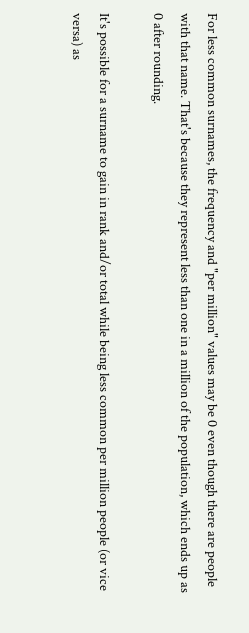For less common surnames, the frequency and "per million" values may be 0 even though there are people with that name. That's because they represent less than one in a million of the population, which ends up as 0 after rounding.

It's possible for a surname to gain in rank and/or total while being less common per million people (or vice versa) as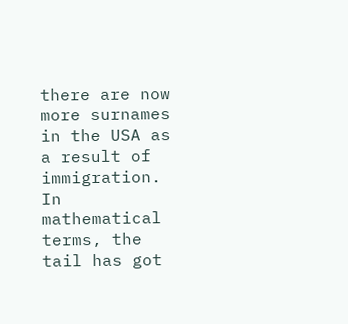there are now more surnames in the USA as a result of immigration. In mathematical terms, the tail has got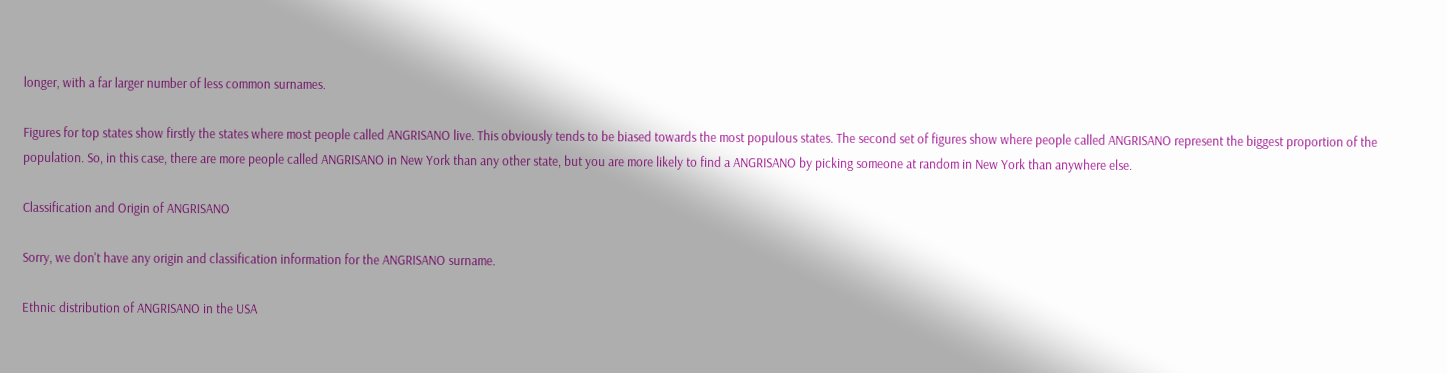longer, with a far larger number of less common surnames.

Figures for top states show firstly the states where most people called ANGRISANO live. This obviously tends to be biased towards the most populous states. The second set of figures show where people called ANGRISANO represent the biggest proportion of the population. So, in this case, there are more people called ANGRISANO in New York than any other state, but you are more likely to find a ANGRISANO by picking someone at random in New York than anywhere else.

Classification and Origin of ANGRISANO

Sorry, we don't have any origin and classification information for the ANGRISANO surname.

Ethnic distribution of ANGRISANO in the USA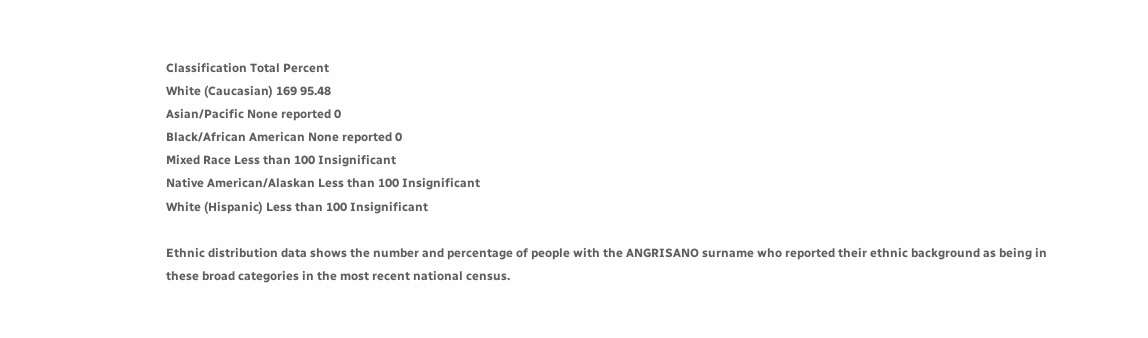Classification Total Percent
White (Caucasian) 169 95.48
Asian/Pacific None reported 0
Black/African American None reported 0
Mixed Race Less than 100 Insignificant
Native American/Alaskan Less than 100 Insignificant
White (Hispanic) Less than 100 Insignificant

Ethnic distribution data shows the number and percentage of people with the ANGRISANO surname who reported their ethnic background as being in these broad categories in the most recent national census.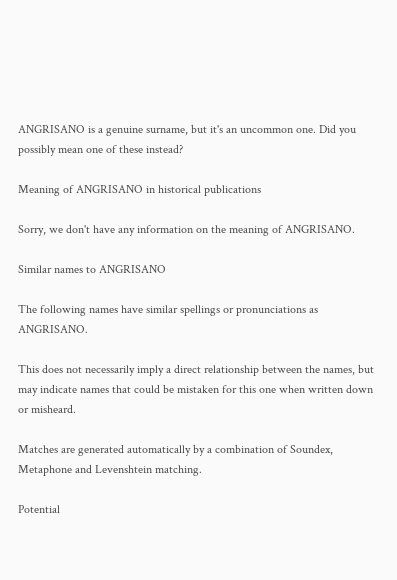ANGRISANO is a genuine surname, but it's an uncommon one. Did you possibly mean one of these instead?

Meaning of ANGRISANO in historical publications

Sorry, we don't have any information on the meaning of ANGRISANO.

Similar names to ANGRISANO

The following names have similar spellings or pronunciations as ANGRISANO.

This does not necessarily imply a direct relationship between the names, but may indicate names that could be mistaken for this one when written down or misheard.

Matches are generated automatically by a combination of Soundex, Metaphone and Levenshtein matching.

Potential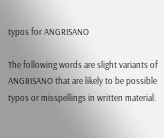typos for ANGRISANO

The following words are slight variants of ANGRISANO that are likely to be possible typos or misspellings in written material.